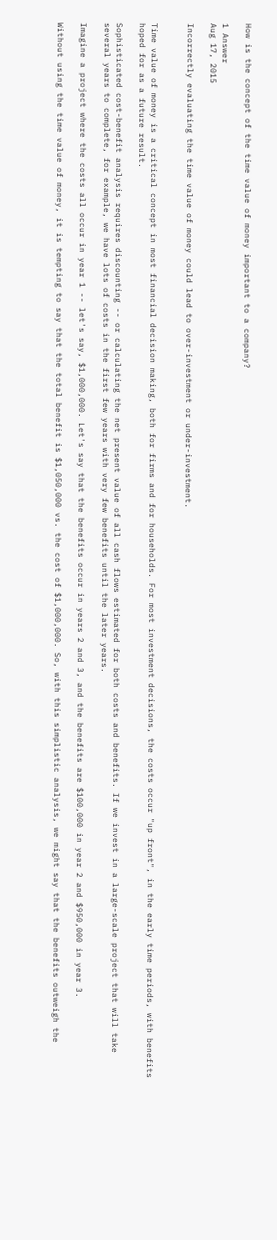How is the concept of the time value of money important to a company?

1 Answer
Aug 17, 2015

Incorrectly evaluating the time value of money could lead to over-investment or under-investment.


Time value of money is a critical concept in most financial decision making, both for firms and for households. For most investment decisions, the costs occur "up front", in the early time periods, with benefits hoped for as a future result.

Sophisticated cost-benefit analysis requires discounting -- or calculating the net present value of all cash flows estimated for both costs and benefits. If we invest in a large-scale project that will take several years to complete, for example, we have lots of costs in the first few years with very few benefits until the later years.

Imagine a project where the costs all occur in year 1 -- let's say, $1,000,000. Let's say that the benefits occur in years 2 and 3, and the benefits are $100,000 in year 2 and $950,000 in year 3.

Without using the time value of money, it is tempting to say that the total benefit is $1,050,000 vs. the cost of $1,000,000. So, with this simplistic analysis, we might say that the benefits outweigh the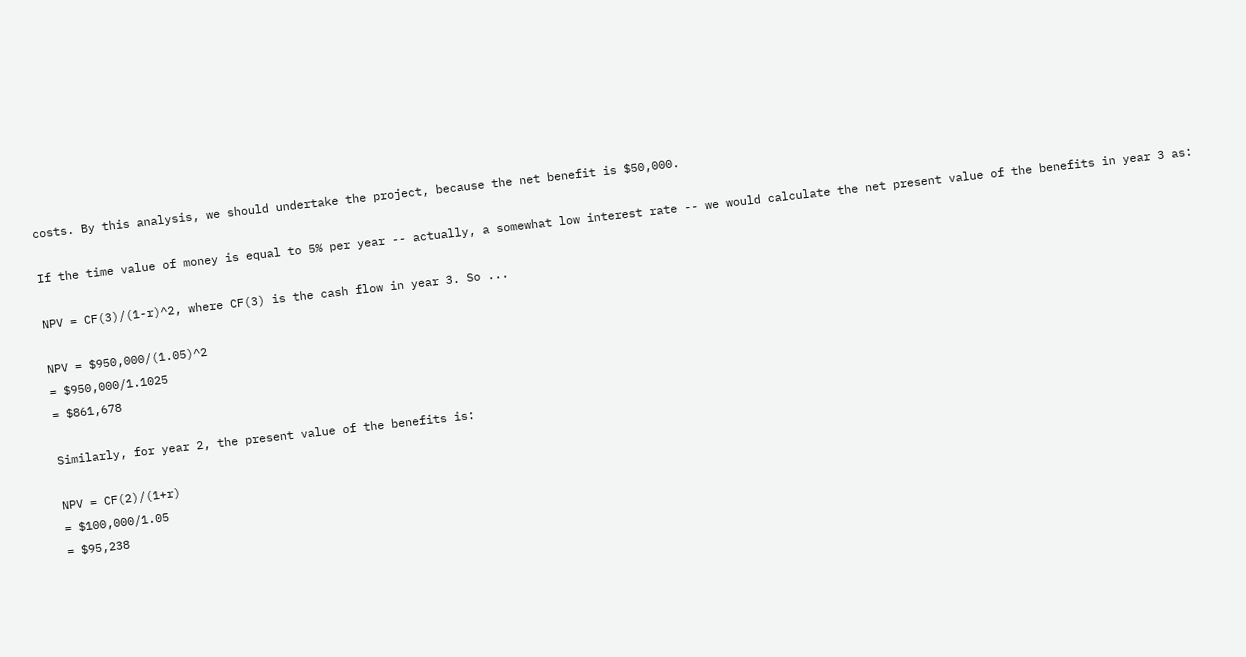costs. By this analysis, we should undertake the project, because the net benefit is $50,000.

If the time value of money is equal to 5% per year -- actually, a somewhat low interest rate -- we would calculate the net present value of the benefits in year 3 as:

NPV = CF(3)/(1-r)^2, where CF(3) is the cash flow in year 3. So ...

NPV = $950,000/(1.05)^2
= $950,000/1.1025
= $861,678

Similarly, for year 2, the present value of the benefits is:

NPV = CF(2)/(1+r)
= $100,000/1.05
= $95,238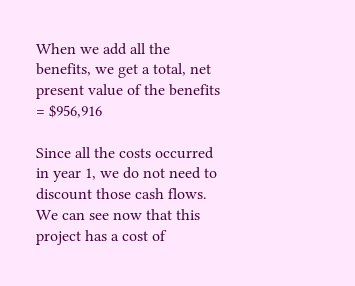When we add all the benefits, we get a total, net present value of the benefits = $956,916

Since all the costs occurred in year 1, we do not need to discount those cash flows. We can see now that this project has a cost of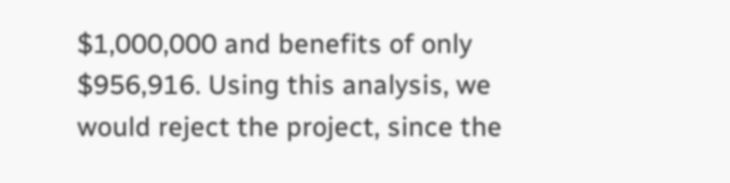$1,000,000 and benefits of only $956,916. Using this analysis, we would reject the project, since the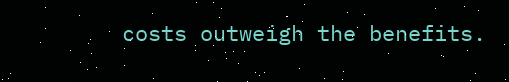costs outweigh the benefits.